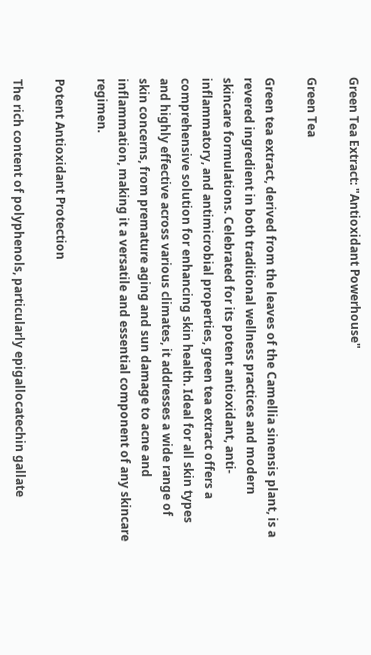Green Tea Extract: "Antioxidant Powerhouse"

Green Tea

Green tea extract, derived from the leaves of the Camellia sinensis plant, is a revered ingredient in both traditional wellness practices and modern skincare formulations. Celebrated for its potent antioxidant, anti-inflammatory, and antimicrobial properties, green tea extract offers a comprehensive solution for enhancing skin health. Ideal for all skin types and highly effective across various climates, it addresses a wide range of skin concerns, from premature aging and sun damage to acne and inflammation, making it a versatile and essential component of any skincare regimen.

Potent Antioxidant Protection

The rich content of polyphenols, particularly epigallocatechin gallate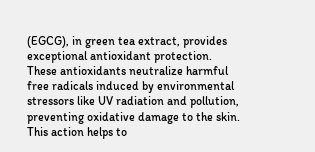(EGCG), in green tea extract, provides exceptional antioxidant protection. These antioxidants neutralize harmful free radicals induced by environmental stressors like UV radiation and pollution, preventing oxidative damage to the skin. This action helps to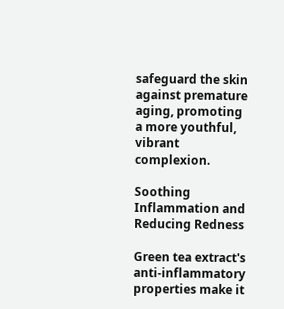safeguard the skin against premature aging, promoting a more youthful, vibrant complexion.

Soothing Inflammation and Reducing Redness

Green tea extract's anti-inflammatory properties make it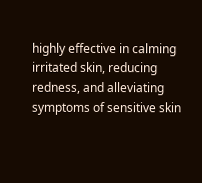highly effective in calming irritated skin, reducing redness, and alleviating symptoms of sensitive skin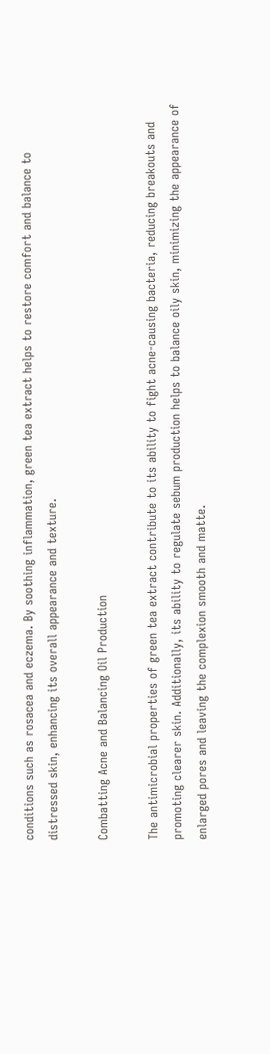conditions such as rosacea and eczema. By soothing inflammation, green tea extract helps to restore comfort and balance to distressed skin, enhancing its overall appearance and texture.

Combatting Acne and Balancing Oil Production

The antimicrobial properties of green tea extract contribute to its ability to fight acne-causing bacteria, reducing breakouts and promoting clearer skin. Additionally, its ability to regulate sebum production helps to balance oily skin, minimizing the appearance of enlarged pores and leaving the complexion smooth and matte.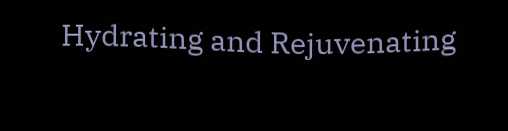Hydrating and Rejuvenating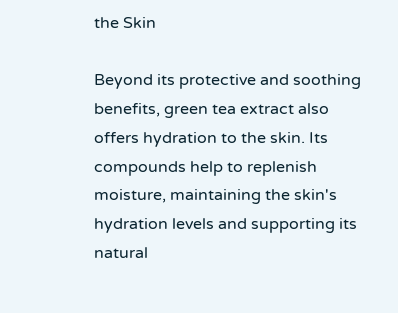the Skin

Beyond its protective and soothing benefits, green tea extract also offers hydration to the skin. Its compounds help to replenish moisture, maintaining the skin's hydration levels and supporting its natural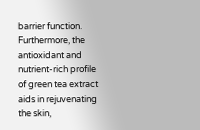barrier function. Furthermore, the antioxidant and nutrient-rich profile of green tea extract aids in rejuvenating the skin,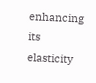enhancing its elasticity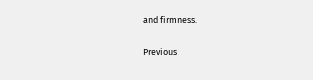and firmness.

Previous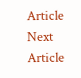Article Next Article